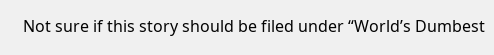Not sure if this story should be filed under “World’s Dumbest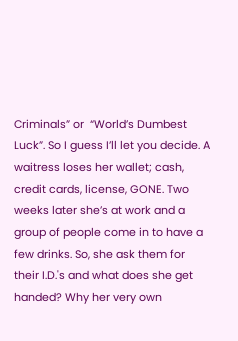Criminals” or  “World’s Dumbest Luck”. So I guess I’ll let you decide. A waitress loses her wallet; cash, credit cards, license, GONE. Two weeks later she’s at work and a group of people come in to have a few drinks. So, she ask them for their I.D.'s and what does she get handed? Why her very own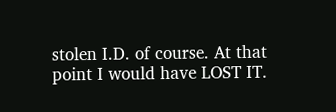stolen I.D. of course. At that point I would have LOST IT.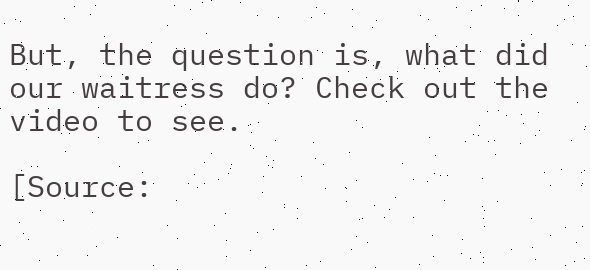But, the question is, what did our waitress do? Check out the video to see.

[Source: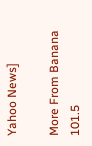Yahoo News]

More From Banana 101.5